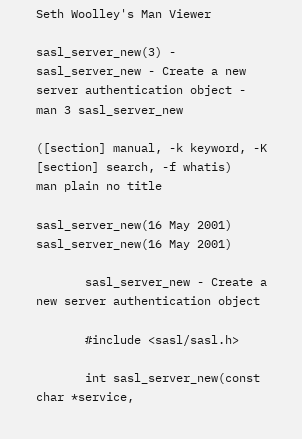Seth Woolley's Man Viewer

sasl_server_new(3) - sasl_server_new - Create a new server authentication object - man 3 sasl_server_new

([section] manual, -k keyword, -K [section] search, -f whatis)
man plain no title

sasl_server_new(16 May 2001)                      sasl_server_new(16 May 2001)

       sasl_server_new - Create a new server authentication object

       #include <sasl/sasl.h>

       int sasl_server_new(const char *service,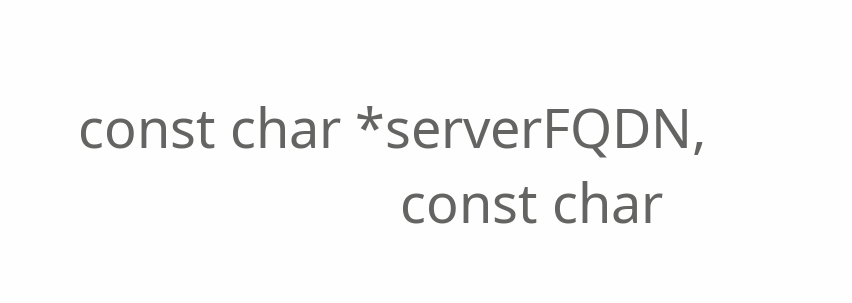const char *serverFQDN,
                       const char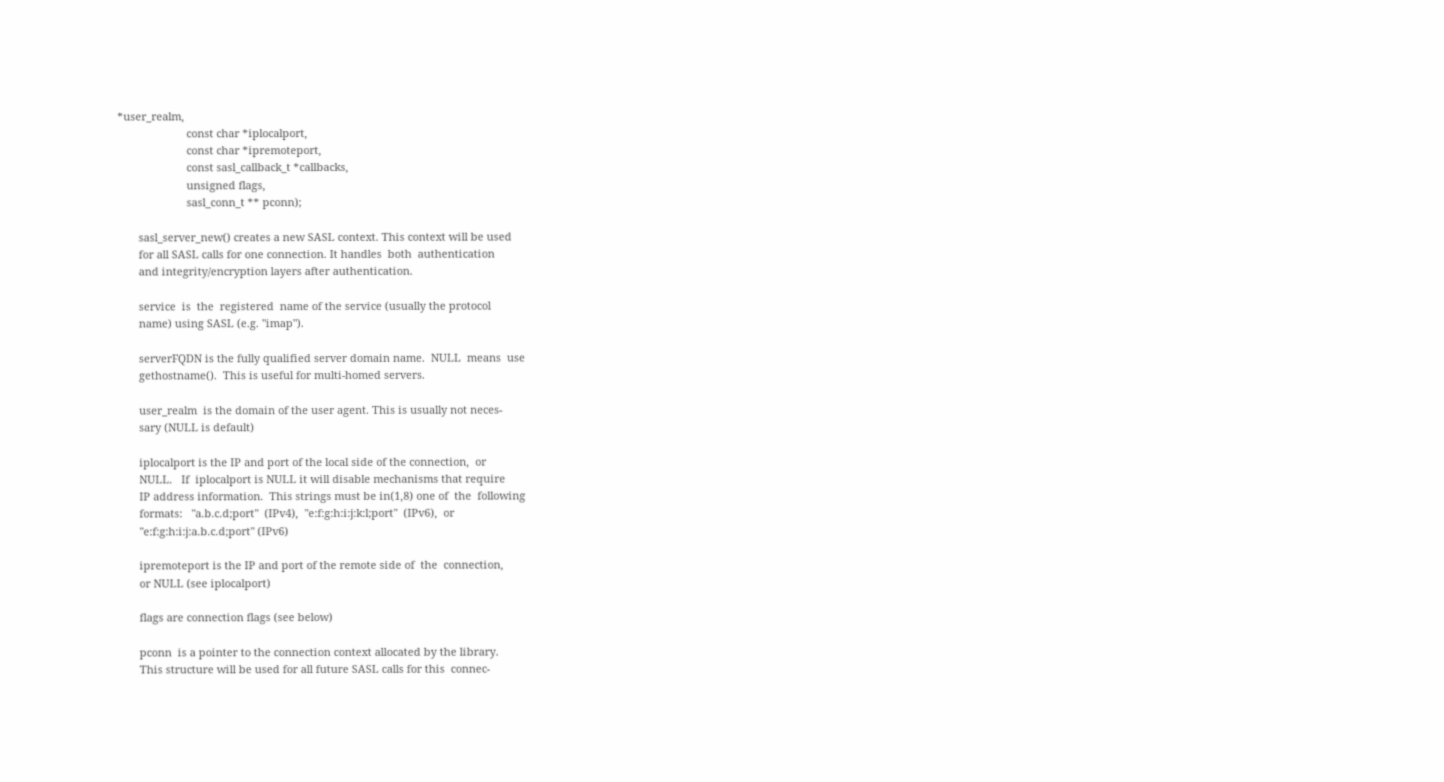*user_realm,
                       const char *iplocalport,
                       const char *ipremoteport,
                       const sasl_callback_t *callbacks,
                       unsigned flags,
                       sasl_conn_t ** pconn);

       sasl_server_new() creates a new SASL context. This context will be used
       for all SASL calls for one connection. It handles  both  authentication
       and integrity/encryption layers after authentication.

       service  is  the  registered  name of the service (usually the protocol
       name) using SASL (e.g. "imap").

       serverFQDN is the fully qualified server domain name.  NULL  means  use
       gethostname().  This is useful for multi-homed servers.

       user_realm  is the domain of the user agent. This is usually not neces-
       sary (NULL is default)

       iplocalport is the IP and port of the local side of the connection,  or
       NULL.   If  iplocalport is NULL it will disable mechanisms that require
       IP address information.  This strings must be in(1,8) one of  the  following
       formats:   "a.b.c.d;port"  (IPv4),  "e:f:g:h:i:j:k:l;port"  (IPv6),  or
       "e:f:g:h:i:j:a.b.c.d;port" (IPv6)

       ipremoteport is the IP and port of the remote side of  the  connection,
       or NULL (see iplocalport)

       flags are connection flags (see below)

       pconn  is a pointer to the connection context allocated by the library.
       This structure will be used for all future SASL calls for this  connec-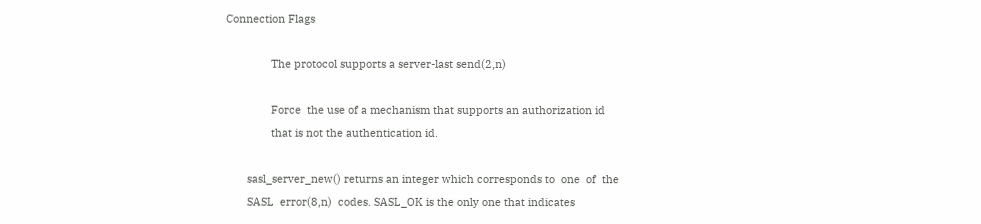Connection Flags

               The protocol supports a server-last send(2,n)

               Force  the use of a mechanism that supports an authorization id
               that is not the authentication id.

       sasl_server_new() returns an integer which corresponds to  one  of  the
       SASL  error(8,n)  codes. SASL_OK is the only one that indicates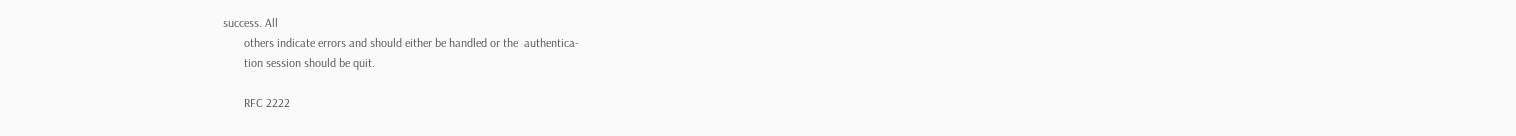success. All
       others indicate errors and should either be handled or the  authentica-
       tion session should be quit.

       RFC 2222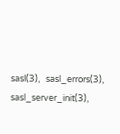sasl(3),   sasl_errors(3),  sasl_server_init(3),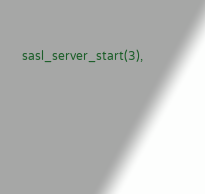sasl_server_start(3),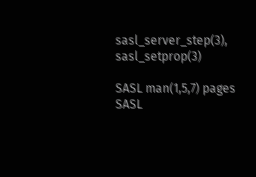sasl_server_step(3), sasl_setprop(3)

SASL man(1,5,7) pages                       SASL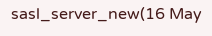sasl_server_new(16 May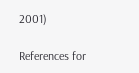2001)

References for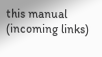this manual (incoming links)